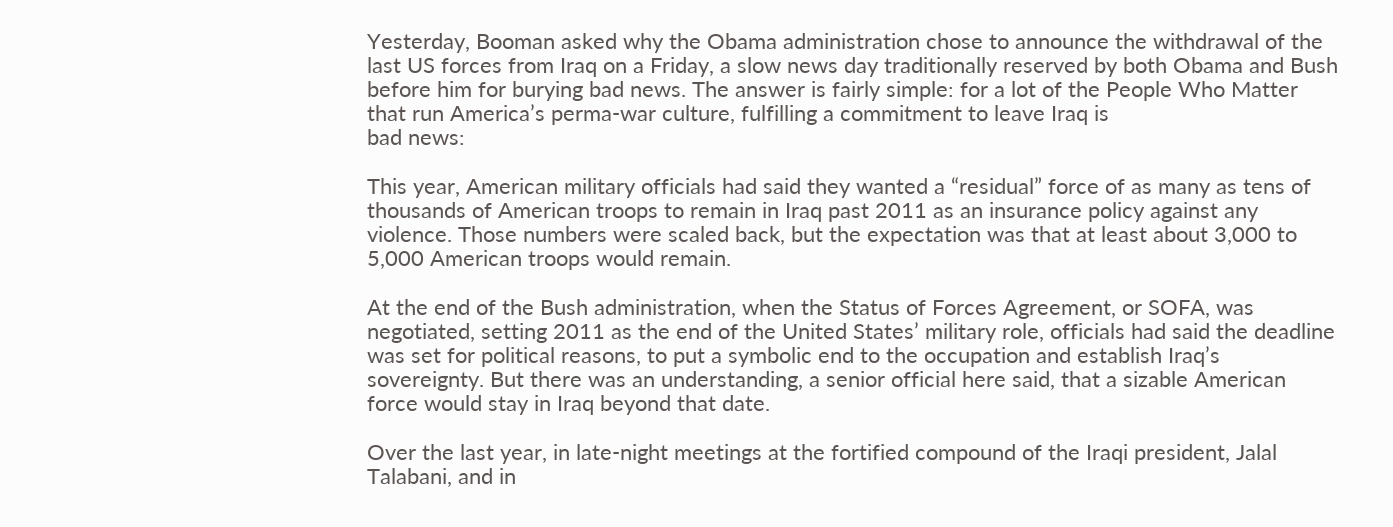Yesterday, Booman asked why the Obama administration chose to announce the withdrawal of the last US forces from Iraq on a Friday, a slow news day traditionally reserved by both Obama and Bush before him for burying bad news. The answer is fairly simple: for a lot of the People Who Matter that run America’s perma-war culture, fulfilling a commitment to leave Iraq is
bad news:

This year, American military officials had said they wanted a “residual” force of as many as tens of thousands of American troops to remain in Iraq past 2011 as an insurance policy against any violence. Those numbers were scaled back, but the expectation was that at least about 3,000 to 5,000 American troops would remain.

At the end of the Bush administration, when the Status of Forces Agreement, or SOFA, was negotiated, setting 2011 as the end of the United States’ military role, officials had said the deadline was set for political reasons, to put a symbolic end to the occupation and establish Iraq’s sovereignty. But there was an understanding, a senior official here said, that a sizable American force would stay in Iraq beyond that date.

Over the last year, in late-night meetings at the fortified compound of the Iraqi president, Jalal Talabani, and in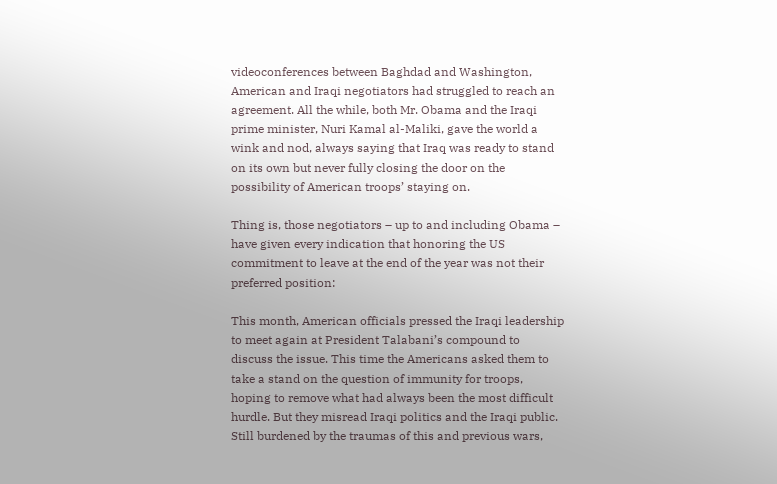videoconferences between Baghdad and Washington, American and Iraqi negotiators had struggled to reach an agreement. All the while, both Mr. Obama and the Iraqi prime minister, Nuri Kamal al-Maliki, gave the world a wink and nod, always saying that Iraq was ready to stand on its own but never fully closing the door on the possibility of American troops’ staying on.

Thing is, those negotiators – up to and including Obama – have given every indication that honoring the US commitment to leave at the end of the year was not their preferred position:

This month, American officials pressed the Iraqi leadership to meet again at President Talabani’s compound to discuss the issue. This time the Americans asked them to take a stand on the question of immunity for troops, hoping to remove what had always been the most difficult hurdle. But they misread Iraqi politics and the Iraqi public. Still burdened by the traumas of this and previous wars,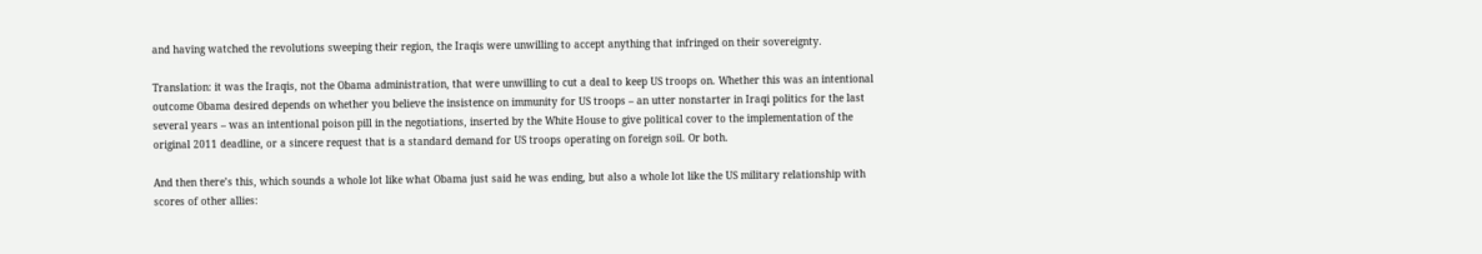and having watched the revolutions sweeping their region, the Iraqis were unwilling to accept anything that infringed on their sovereignty.

Translation: it was the Iraqis, not the Obama administration, that were unwilling to cut a deal to keep US troops on. Whether this was an intentional outcome Obama desired depends on whether you believe the insistence on immunity for US troops – an utter nonstarter in Iraqi politics for the last several years – was an intentional poison pill in the negotiations, inserted by the White House to give political cover to the implementation of the original 2011 deadline, or a sincere request that is a standard demand for US troops operating on foreign soil. Or both.

And then there’s this, which sounds a whole lot like what Obama just said he was ending, but also a whole lot like the US military relationship with scores of other allies: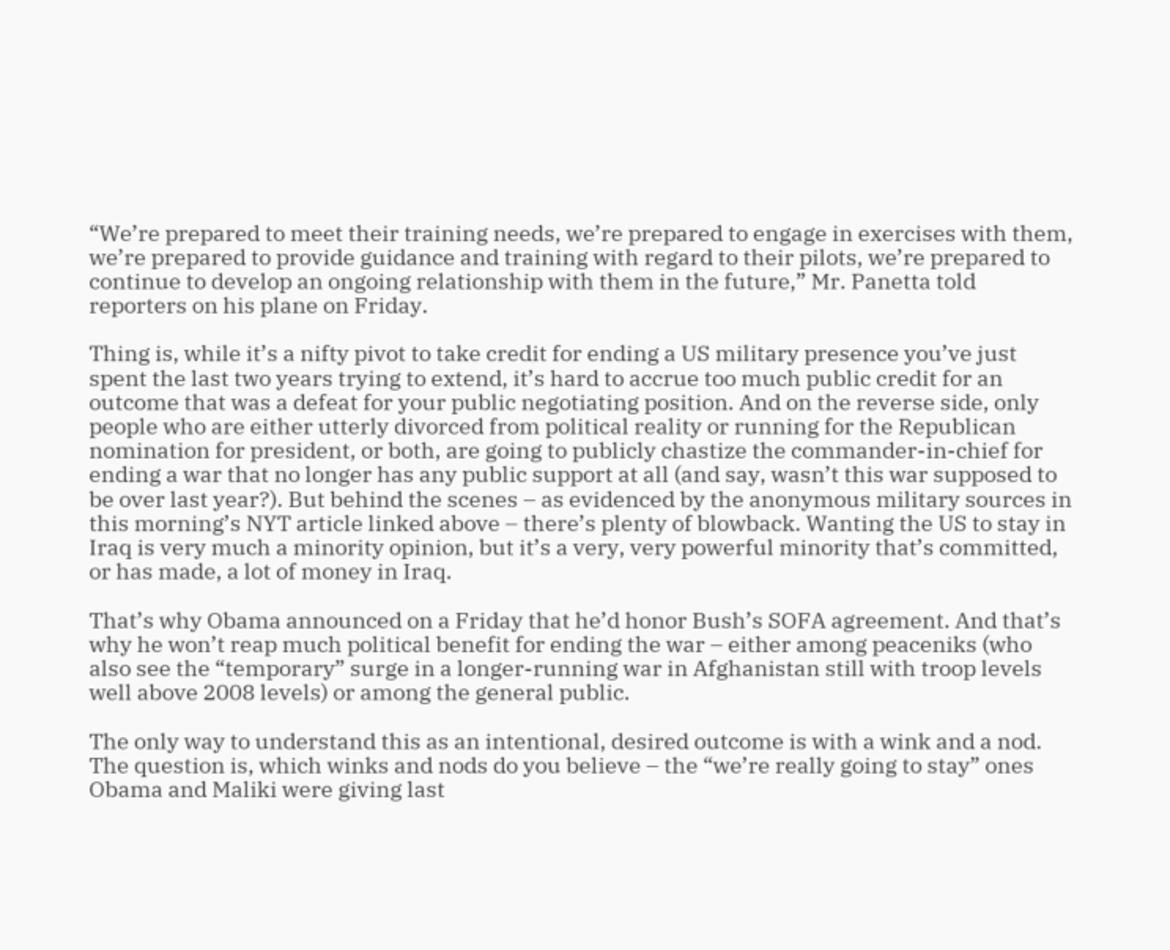“We’re prepared to meet their training needs, we’re prepared to engage in exercises with them, we’re prepared to provide guidance and training with regard to their pilots, we’re prepared to continue to develop an ongoing relationship with them in the future,” Mr. Panetta told reporters on his plane on Friday.

Thing is, while it’s a nifty pivot to take credit for ending a US military presence you’ve just spent the last two years trying to extend, it’s hard to accrue too much public credit for an outcome that was a defeat for your public negotiating position. And on the reverse side, only people who are either utterly divorced from political reality or running for the Republican nomination for president, or both, are going to publicly chastize the commander-in-chief for ending a war that no longer has any public support at all (and say, wasn’t this war supposed to be over last year?). But behind the scenes – as evidenced by the anonymous military sources in this morning’s NYT article linked above – there’s plenty of blowback. Wanting the US to stay in Iraq is very much a minority opinion, but it’s a very, very powerful minority that’s committed, or has made, a lot of money in Iraq.

That’s why Obama announced on a Friday that he’d honor Bush’s SOFA agreement. And that’s why he won’t reap much political benefit for ending the war – either among peaceniks (who also see the “temporary” surge in a longer-running war in Afghanistan still with troop levels well above 2008 levels) or among the general public.

The only way to understand this as an intentional, desired outcome is with a wink and a nod. The question is, which winks and nods do you believe – the “we’re really going to stay” ones Obama and Maliki were giving last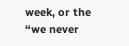week, or the “we never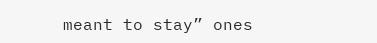meant to stay” ones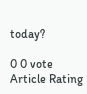today?

0 0 vote
Article Rating